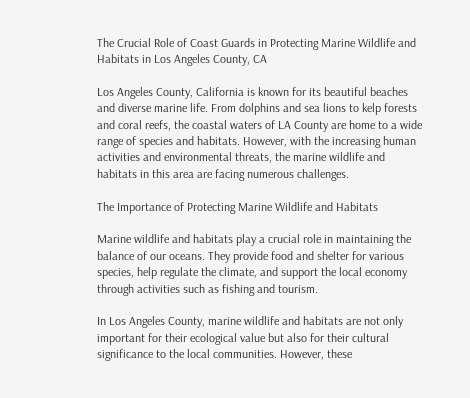The Crucial Role of Coast Guards in Protecting Marine Wildlife and Habitats in Los Angeles County, CA

Los Angeles County, California is known for its beautiful beaches and diverse marine life. From dolphins and sea lions to kelp forests and coral reefs, the coastal waters of LA County are home to a wide range of species and habitats. However, with the increasing human activities and environmental threats, the marine wildlife and habitats in this area are facing numerous challenges.

The Importance of Protecting Marine Wildlife and Habitats

Marine wildlife and habitats play a crucial role in maintaining the balance of our oceans. They provide food and shelter for various species, help regulate the climate, and support the local economy through activities such as fishing and tourism.

In Los Angeles County, marine wildlife and habitats are not only important for their ecological value but also for their cultural significance to the local communities. However, these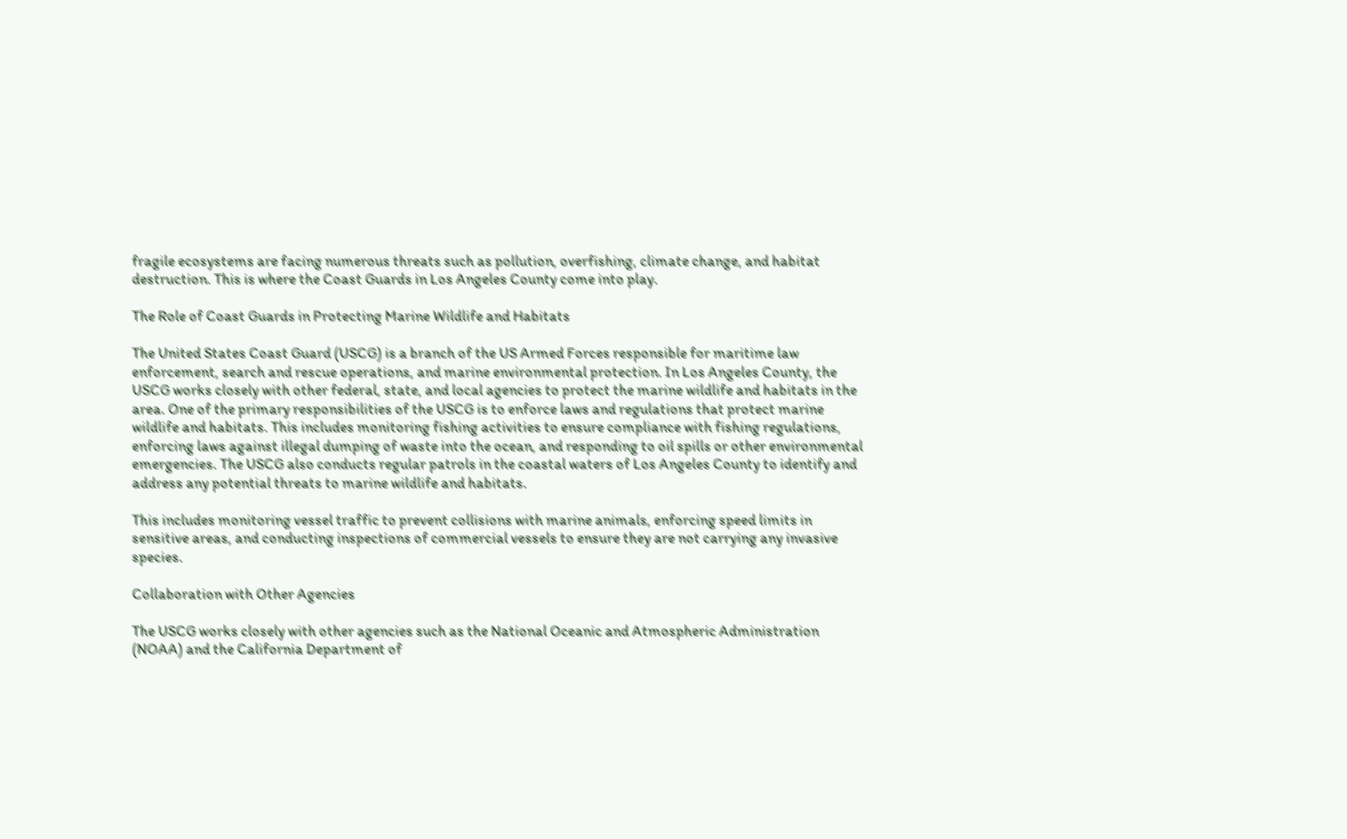fragile ecosystems are facing numerous threats such as pollution, overfishing, climate change, and habitat destruction. This is where the Coast Guards in Los Angeles County come into play.

The Role of Coast Guards in Protecting Marine Wildlife and Habitats

The United States Coast Guard (USCG) is a branch of the US Armed Forces responsible for maritime law enforcement, search and rescue operations, and marine environmental protection. In Los Angeles County, the USCG works closely with other federal, state, and local agencies to protect the marine wildlife and habitats in the area. One of the primary responsibilities of the USCG is to enforce laws and regulations that protect marine wildlife and habitats. This includes monitoring fishing activities to ensure compliance with fishing regulations, enforcing laws against illegal dumping of waste into the ocean, and responding to oil spills or other environmental emergencies. The USCG also conducts regular patrols in the coastal waters of Los Angeles County to identify and address any potential threats to marine wildlife and habitats.

This includes monitoring vessel traffic to prevent collisions with marine animals, enforcing speed limits in sensitive areas, and conducting inspections of commercial vessels to ensure they are not carrying any invasive species.

Collaboration with Other Agencies

The USCG works closely with other agencies such as the National Oceanic and Atmospheric Administration (NOAA) and the California Department of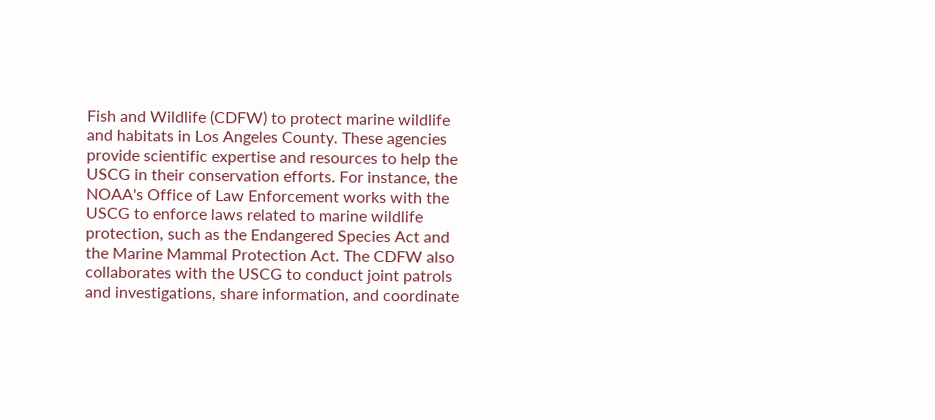Fish and Wildlife (CDFW) to protect marine wildlife and habitats in Los Angeles County. These agencies provide scientific expertise and resources to help the USCG in their conservation efforts. For instance, the NOAA's Office of Law Enforcement works with the USCG to enforce laws related to marine wildlife protection, such as the Endangered Species Act and the Marine Mammal Protection Act. The CDFW also collaborates with the USCG to conduct joint patrols and investigations, share information, and coordinate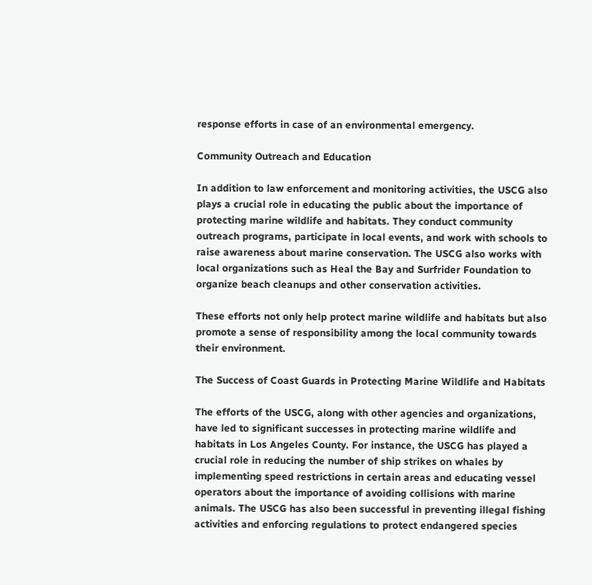response efforts in case of an environmental emergency.

Community Outreach and Education

In addition to law enforcement and monitoring activities, the USCG also plays a crucial role in educating the public about the importance of protecting marine wildlife and habitats. They conduct community outreach programs, participate in local events, and work with schools to raise awareness about marine conservation. The USCG also works with local organizations such as Heal the Bay and Surfrider Foundation to organize beach cleanups and other conservation activities.

These efforts not only help protect marine wildlife and habitats but also promote a sense of responsibility among the local community towards their environment.

The Success of Coast Guards in Protecting Marine Wildlife and Habitats

The efforts of the USCG, along with other agencies and organizations, have led to significant successes in protecting marine wildlife and habitats in Los Angeles County. For instance, the USCG has played a crucial role in reducing the number of ship strikes on whales by implementing speed restrictions in certain areas and educating vessel operators about the importance of avoiding collisions with marine animals. The USCG has also been successful in preventing illegal fishing activities and enforcing regulations to protect endangered species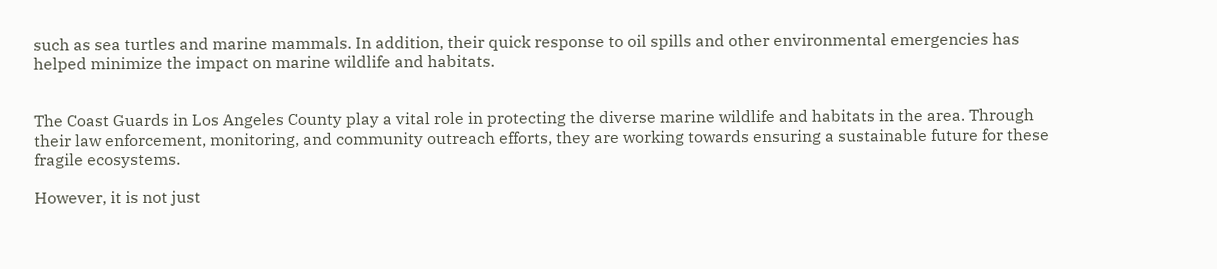such as sea turtles and marine mammals. In addition, their quick response to oil spills and other environmental emergencies has helped minimize the impact on marine wildlife and habitats.


The Coast Guards in Los Angeles County play a vital role in protecting the diverse marine wildlife and habitats in the area. Through their law enforcement, monitoring, and community outreach efforts, they are working towards ensuring a sustainable future for these fragile ecosystems.

However, it is not just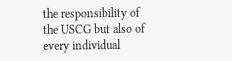the responsibility of the USCG but also of every individual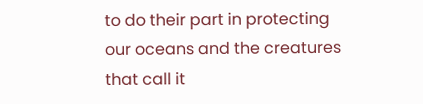to do their part in protecting our oceans and the creatures that call it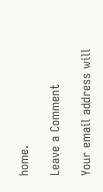home.

Leave a Comment

Your email address will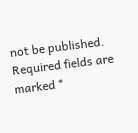not be published. Required fields are marked *